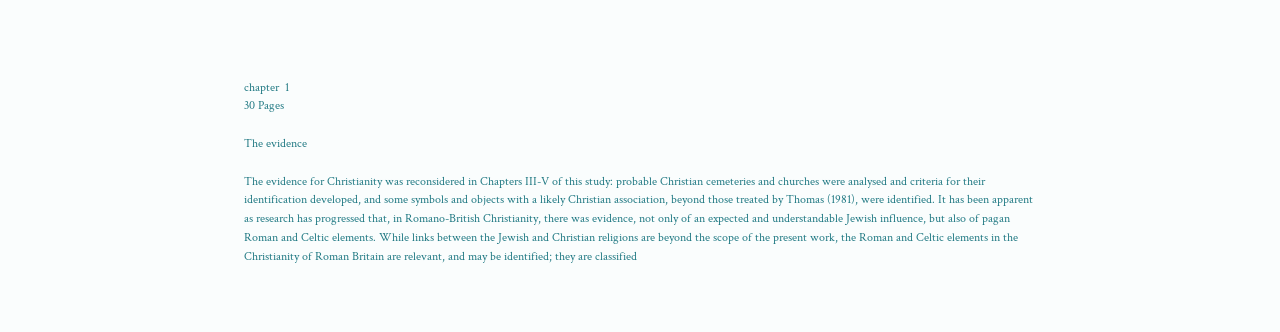chapter  1
30 Pages

The evidence

The evidence for Christianity was reconsidered in Chapters III-V of this study: probable Christian cemeteries and churches were analysed and criteria for their identification developed, and some symbols and objects with a likely Christian association, beyond those treated by Thomas (1981), were identified. It has been apparent as research has progressed that, in Romano-British Christianity, there was evidence, not only of an expected and understandable Jewish influence, but also of pagan Roman and Celtic elements. While links between the Jewish and Christian religions are beyond the scope of the present work, the Roman and Celtic elements in the Christianity of Roman Britain are relevant, and may be identified; they are classified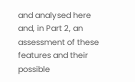and analysed here and, in Part 2, an assessment of these features and their possible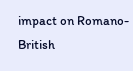impact on Romano-British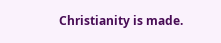Christianity is made.